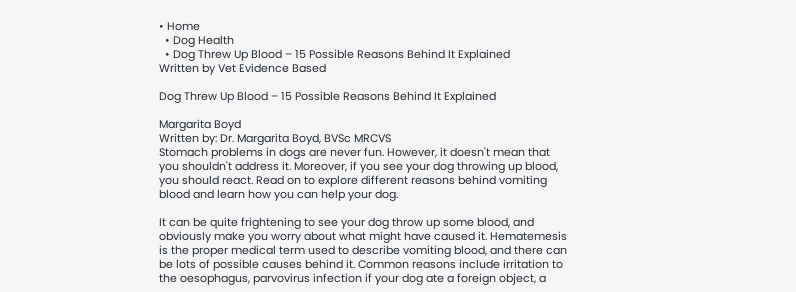• Home
  • Dog Health
  • Dog Threw Up Blood – 15 Possible Reasons Behind It Explained
Written by Vet Evidence Based

Dog Threw Up Blood – 15 Possible Reasons Behind It Explained

Margarita Boyd
Written by: Dr. Margarita Boyd, BVSc MRCVS
Stomach problems in dogs are never fun. However, it doesn't mean that you shouldn't address it. Moreover, if you see your dog throwing up blood, you should react. Read on to explore different reasons behind vomiting blood and learn how you can help your dog.

It can be quite frightening to see your dog throw up some blood, and obviously make you worry about what might have caused it. Hematemesis is the proper medical term used to describe vomiting blood, and there can be lots of possible causes behind it. Common reasons include irritation to the oesophagus, parvovirus infection if your dog ate a foreign object, a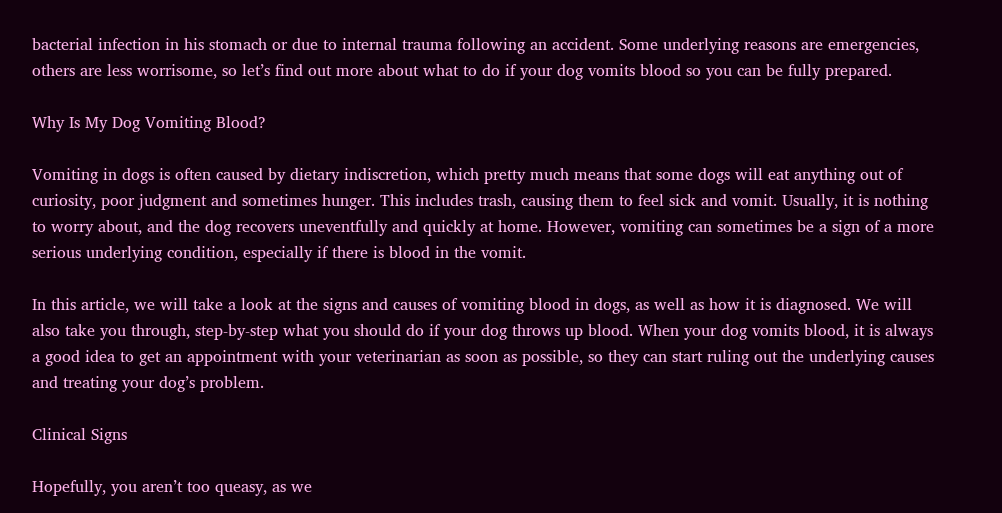bacterial infection in his stomach or due to internal trauma following an accident. Some underlying reasons are emergencies, others are less worrisome, so let’s find out more about what to do if your dog vomits blood so you can be fully prepared.

Why Is My Dog Vomiting Blood?

Vomiting in dogs is often caused by dietary indiscretion, which pretty much means that some dogs will eat anything out of curiosity, poor judgment and sometimes hunger. This includes trash, causing them to feel sick and vomit. Usually, it is nothing to worry about, and the dog recovers uneventfully and quickly at home. However, vomiting can sometimes be a sign of a more serious underlying condition, especially if there is blood in the vomit.

In this article, we will take a look at the signs and causes of vomiting blood in dogs, as well as how it is diagnosed. We will also take you through, step-by-step what you should do if your dog throws up blood. When your dog vomits blood, it is always a good idea to get an appointment with your veterinarian as soon as possible, so they can start ruling out the underlying causes and treating your dog’s problem.

Clinical Signs

Hopefully, you aren’t too queasy, as we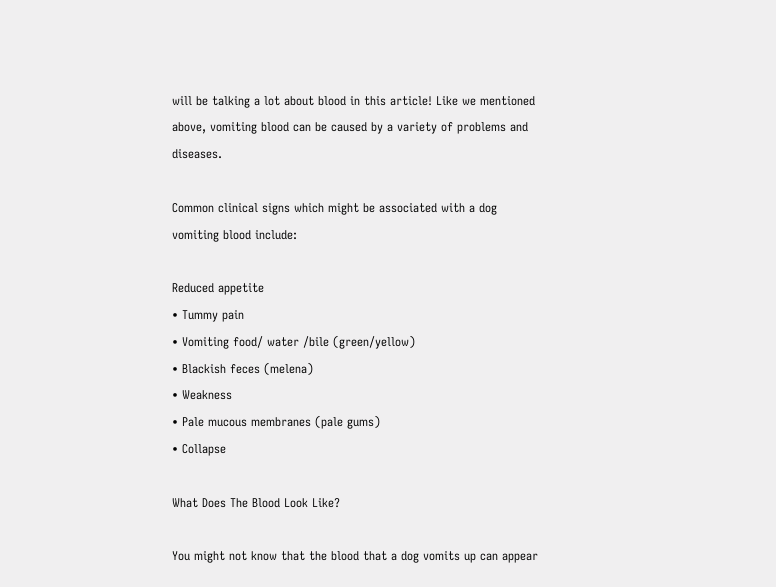will be talking a lot about blood in this article! Like we mentioned above, vomiting blood can be caused by a variety of problems and diseases.

Common clinical signs which might be associated with a dog vomiting blood include:

Reduced appetite
• Tummy pain
• Vomiting food/ water /bile (green/yellow)
• Blackish feces (melena)
• Weakness
• Pale mucous membranes (pale gums)
• Collapse

What Does The Blood Look Like?

You might not know that the blood that a dog vomits up can appear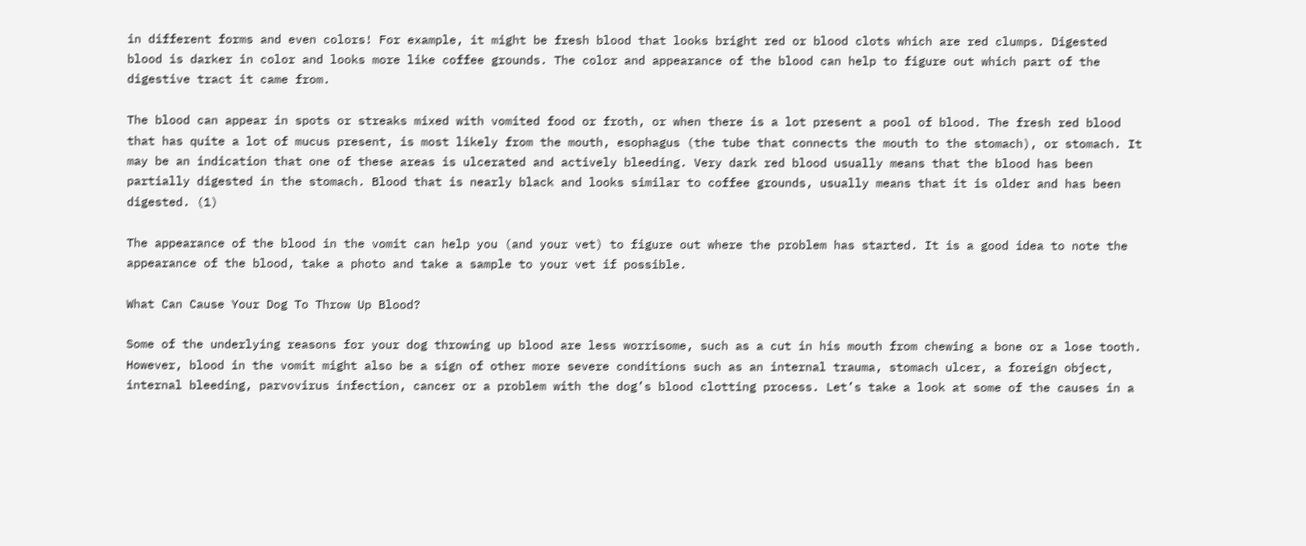in different forms and even colors! For example, it might be fresh blood that looks bright red or blood clots which are red clumps. Digested blood is darker in color and looks more like coffee grounds. The color and appearance of the blood can help to figure out which part of the digestive tract it came from.

The blood can appear in spots or streaks mixed with vomited food or froth, or when there is a lot present a pool of blood. The fresh red blood that has quite a lot of mucus present, is most likely from the mouth, esophagus (the tube that connects the mouth to the stomach), or stomach. It may be an indication that one of these areas is ulcerated and actively bleeding. Very dark red blood usually means that the blood has been partially digested in the stomach. Blood that is nearly black and looks similar to coffee grounds, usually means that it is older and has been digested. (1)

The appearance of the blood in the vomit can help you (and your vet) to figure out where the problem has started. It is a good idea to note the appearance of the blood, take a photo and take a sample to your vet if possible.

What Can Cause Your Dog To Throw Up Blood?

Some of the underlying reasons for your dog throwing up blood are less worrisome, such as a cut in his mouth from chewing a bone or a lose tooth. However, blood in the vomit might also be a sign of other more severe conditions such as an internal trauma, stomach ulcer, a foreign object, internal bleeding, parvovirus infection, cancer or a problem with the dog’s blood clotting process. Let’s take a look at some of the causes in a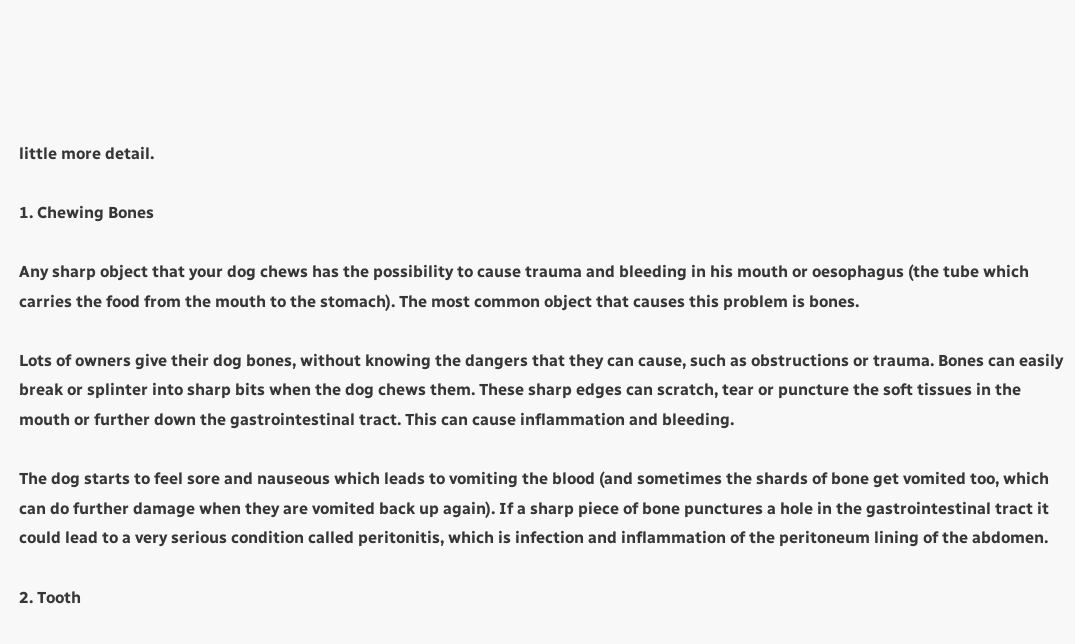little more detail.

1. Chewing Bones

Any sharp object that your dog chews has the possibility to cause trauma and bleeding in his mouth or oesophagus (the tube which carries the food from the mouth to the stomach). The most common object that causes this problem is bones.

Lots of owners give their dog bones, without knowing the dangers that they can cause, such as obstructions or trauma. Bones can easily break or splinter into sharp bits when the dog chews them. These sharp edges can scratch, tear or puncture the soft tissues in the mouth or further down the gastrointestinal tract. This can cause inflammation and bleeding.

The dog starts to feel sore and nauseous which leads to vomiting the blood (and sometimes the shards of bone get vomited too, which can do further damage when they are vomited back up again). If a sharp piece of bone punctures a hole in the gastrointestinal tract it could lead to a very serious condition called peritonitis, which is infection and inflammation of the peritoneum lining of the abdomen.

2. Tooth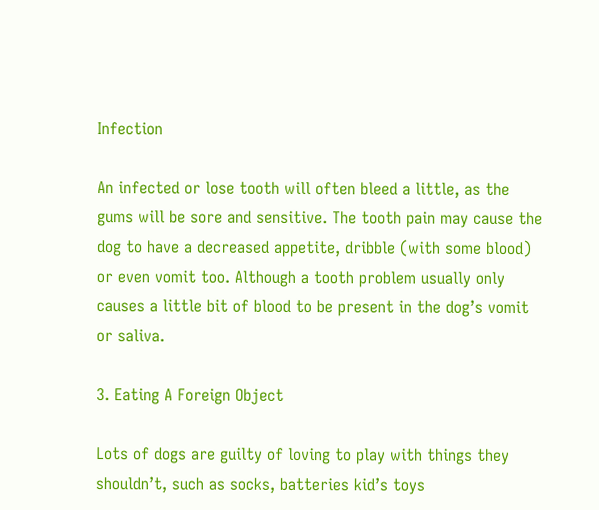Infection

An infected or lose tooth will often bleed a little, as the gums will be sore and sensitive. The tooth pain may cause the dog to have a decreased appetite, dribble (with some blood) or even vomit too. Although a tooth problem usually only causes a little bit of blood to be present in the dog’s vomit or saliva.

3. Eating A Foreign Object

Lots of dogs are guilty of loving to play with things they shouldn’t, such as socks, batteries kid’s toys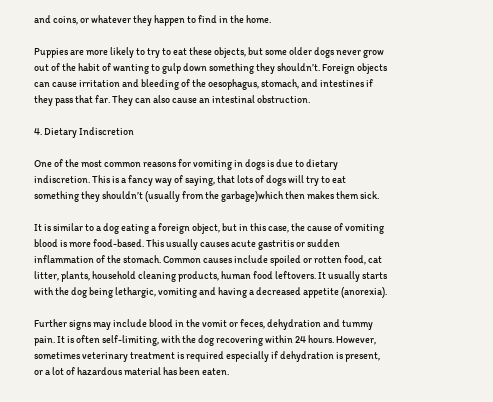and coins, or whatever they happen to find in the home.

Puppies are more likely to try to eat these objects, but some older dogs never grow out of the habit of wanting to gulp down something they shouldn’t. Foreign objects can cause irritation and bleeding of the oesophagus, stomach, and intestines if they pass that far. They can also cause an intestinal obstruction.

4. Dietary Indiscretion

One of the most common reasons for vomiting in dogs is due to dietary indiscretion. This is a fancy way of saying, that lots of dogs will try to eat something they shouldn’t (usually from the garbage)which then makes them sick.

It is similar to a dog eating a foreign object, but in this case, the cause of vomiting blood is more food-based. This usually causes acute gastritis or sudden inflammation of the stomach. Common causes include spoiled or rotten food, cat litter, plants, household cleaning products, human food leftovers. It usually starts with the dog being lethargic, vomiting and having a decreased appetite (anorexia).

Further signs may include blood in the vomit or feces, dehydration and tummy pain. It is often self-limiting, with the dog recovering within 24 hours. However, sometimes veterinary treatment is required especially if dehydration is present, or a lot of hazardous material has been eaten.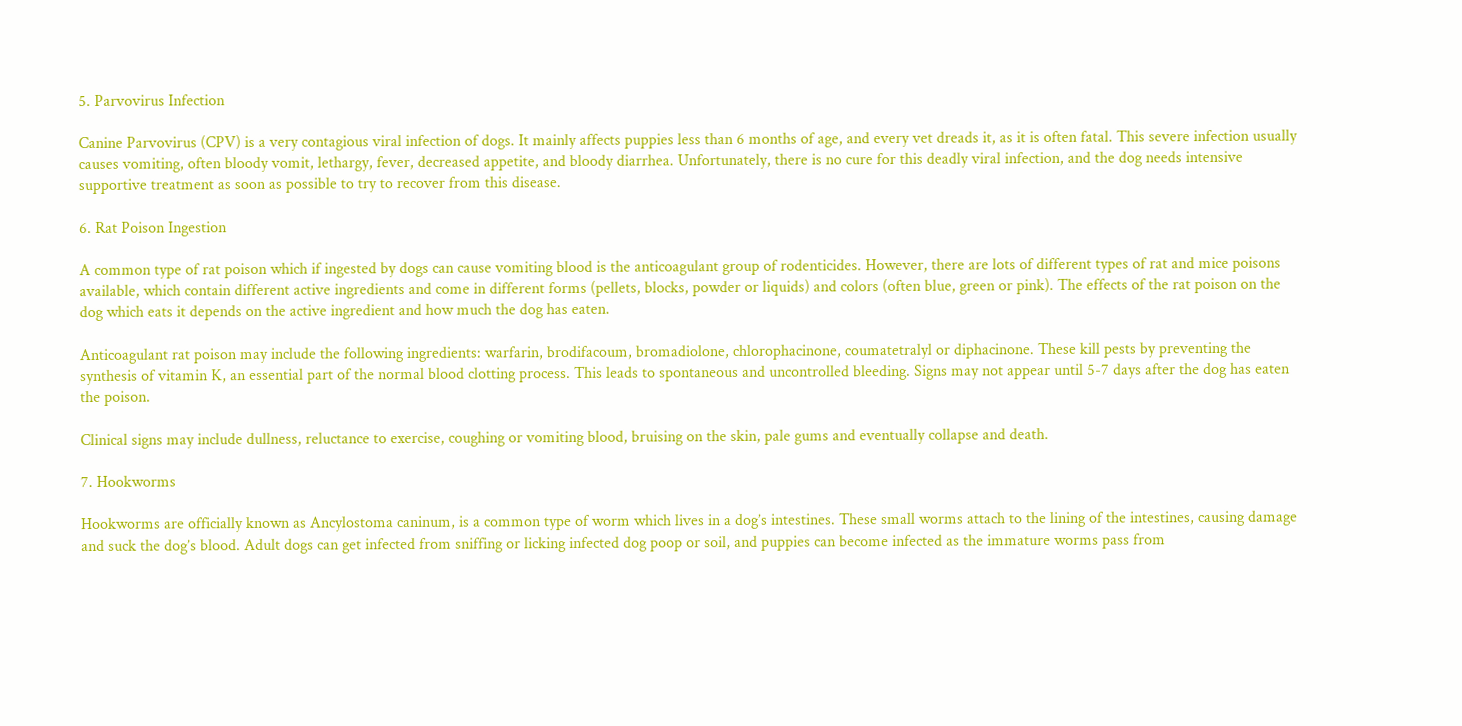5. Parvovirus Infection

Canine Parvovirus (CPV) is a very contagious viral infection of dogs. It mainly affects puppies less than 6 months of age, and every vet dreads it, as it is often fatal. This severe infection usually causes vomiting, often bloody vomit, lethargy, fever, decreased appetite, and bloody diarrhea. Unfortunately, there is no cure for this deadly viral infection, and the dog needs intensive supportive treatment as soon as possible to try to recover from this disease.

6. Rat Poison Ingestion

A common type of rat poison which if ingested by dogs can cause vomiting blood is the anticoagulant group of rodenticides. However, there are lots of different types of rat and mice poisons available, which contain different active ingredients and come in different forms (pellets, blocks, powder or liquids) and colors (often blue, green or pink). The effects of the rat poison on the dog which eats it depends on the active ingredient and how much the dog has eaten.

Anticoagulant rat poison may include the following ingredients: warfarin, brodifacoum, bromadiolone, chlorophacinone, coumatetralyl or diphacinone. These kill pests by preventing the synthesis of vitamin K, an essential part of the normal blood clotting process. This leads to spontaneous and uncontrolled bleeding. Signs may not appear until 5-7 days after the dog has eaten the poison.

Clinical signs may include dullness, reluctance to exercise, coughing or vomiting blood, bruising on the skin, pale gums and eventually collapse and death.

7. Hookworms

Hookworms are officially known as Ancylostoma caninum, is a common type of worm which lives in a dog’s intestines. These small worms attach to the lining of the intestines, causing damage and suck the dog’s blood. Adult dogs can get infected from sniffing or licking infected dog poop or soil, and puppies can become infected as the immature worms pass from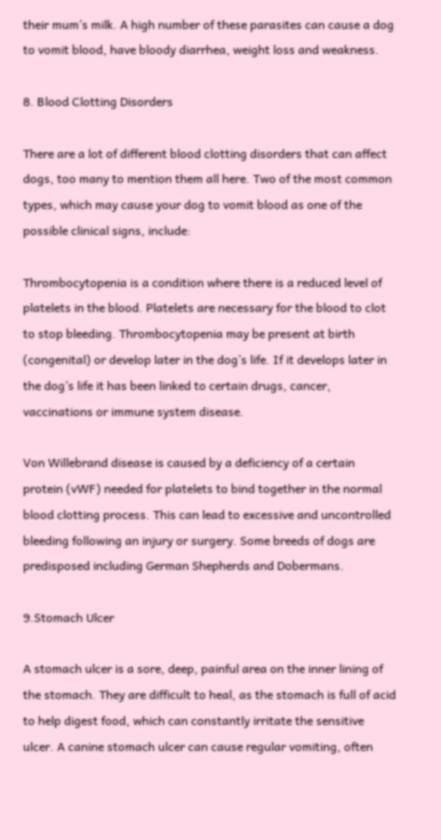their mum’s milk. A high number of these parasites can cause a dog to vomit blood, have bloody diarrhea, weight loss and weakness.

8. Blood Clotting Disorders

There are a lot of different blood clotting disorders that can affect dogs, too many to mention them all here. Two of the most common types, which may cause your dog to vomit blood as one of the possible clinical signs, include:

Thrombocytopenia is a condition where there is a reduced level of platelets in the blood. Platelets are necessary for the blood to clot to stop bleeding. Thrombocytopenia may be present at birth (congenital) or develop later in the dog’s life. If it develops later in the dog’s life it has been linked to certain drugs, cancer, vaccinations or immune system disease.

Von Willebrand disease is caused by a deficiency of a certain protein (vWF) needed for platelets to bind together in the normal blood clotting process. This can lead to excessive and uncontrolled bleeding following an injury or surgery. Some breeds of dogs are predisposed including German Shepherds and Dobermans.

9.Stomach Ulcer

A stomach ulcer is a sore, deep, painful area on the inner lining of the stomach. They are difficult to heal, as the stomach is full of acid to help digest food, which can constantly irritate the sensitive ulcer. A canine stomach ulcer can cause regular vomiting, often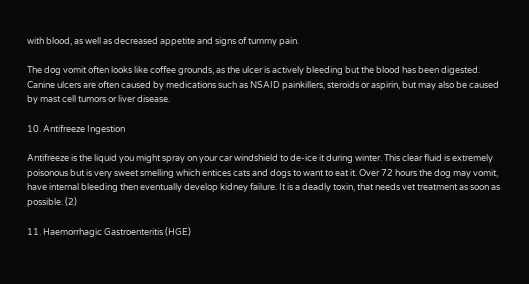with blood, as well as decreased appetite and signs of tummy pain.

The dog vomit often looks like coffee grounds, as the ulcer is actively bleeding but the blood has been digested. Canine ulcers are often caused by medications such as NSAID painkillers, steroids or aspirin, but may also be caused by mast cell tumors or liver disease.

10. Antifreeze Ingestion

Antifreeze is the liquid you might spray on your car windshield to de-ice it during winter. This clear fluid is extremely poisonous but is very sweet smelling which entices cats and dogs to want to eat it. Over 72 hours the dog may vomit, have internal bleeding then eventually develop kidney failure. It is a deadly toxin, that needs vet treatment as soon as possible. (2)

11. Haemorrhagic Gastroenteritis (HGE)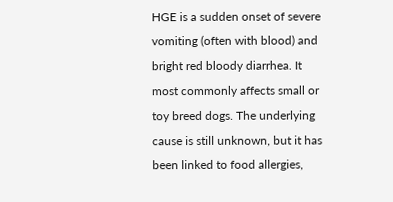HGE is a sudden onset of severe vomiting (often with blood) and bright red bloody diarrhea. It most commonly affects small or toy breed dogs. The underlying cause is still unknown, but it has been linked to food allergies,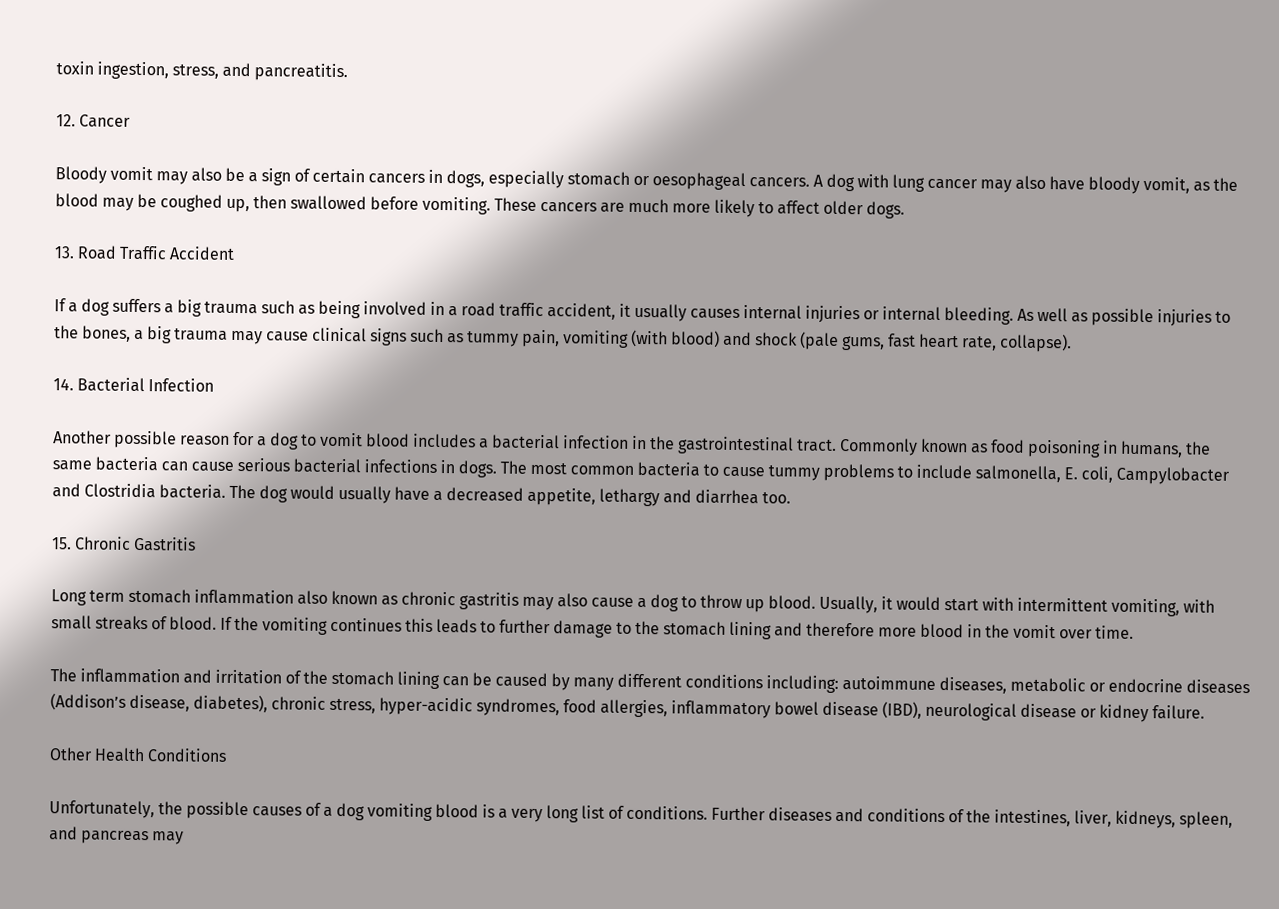toxin ingestion, stress, and pancreatitis.

12. Cancer

Bloody vomit may also be a sign of certain cancers in dogs, especially stomach or oesophageal cancers. A dog with lung cancer may also have bloody vomit, as the blood may be coughed up, then swallowed before vomiting. These cancers are much more likely to affect older dogs.

13. Road Traffic Accident

If a dog suffers a big trauma such as being involved in a road traffic accident, it usually causes internal injuries or internal bleeding. As well as possible injuries to the bones, a big trauma may cause clinical signs such as tummy pain, vomiting (with blood) and shock (pale gums, fast heart rate, collapse).

14. Bacterial Infection

Another possible reason for a dog to vomit blood includes a bacterial infection in the gastrointestinal tract. Commonly known as food poisoning in humans, the same bacteria can cause serious bacterial infections in dogs. The most common bacteria to cause tummy problems to include salmonella, E. coli, Campylobacter and Clostridia bacteria. The dog would usually have a decreased appetite, lethargy and diarrhea too.

15. Chronic Gastritis

Long term stomach inflammation also known as chronic gastritis may also cause a dog to throw up blood. Usually, it would start with intermittent vomiting, with small streaks of blood. If the vomiting continues this leads to further damage to the stomach lining and therefore more blood in the vomit over time.

The inflammation and irritation of the stomach lining can be caused by many different conditions including: autoimmune diseases, metabolic or endocrine diseases (Addison’s disease, diabetes), chronic stress, hyper-acidic syndromes, food allergies, inflammatory bowel disease (IBD), neurological disease or kidney failure.

Other Health Conditions

Unfortunately, the possible causes of a dog vomiting blood is a very long list of conditions. Further diseases and conditions of the intestines, liver, kidneys, spleen, and pancreas may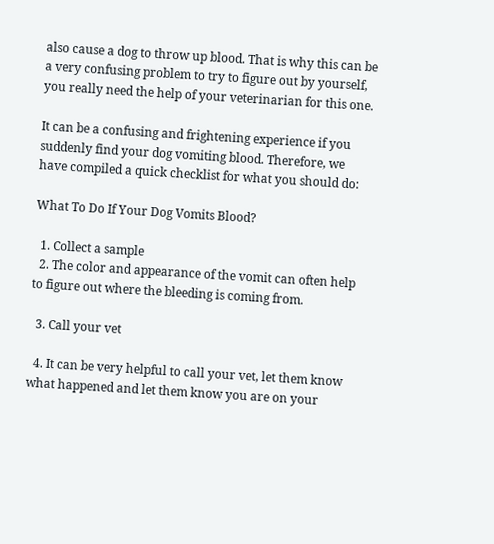also cause a dog to throw up blood. That is why this can be a very confusing problem to try to figure out by yourself, you really need the help of your veterinarian for this one.

It can be a confusing and frightening experience if you suddenly find your dog vomiting blood. Therefore, we have compiled a quick checklist for what you should do:

What To Do If Your Dog Vomits Blood?

  1. Collect a sample
  2. The color and appearance of the vomit can often help to figure out where the bleeding is coming from.

  3. Call your vet

  4. It can be very helpful to call your vet, let them know what happened and let them know you are on your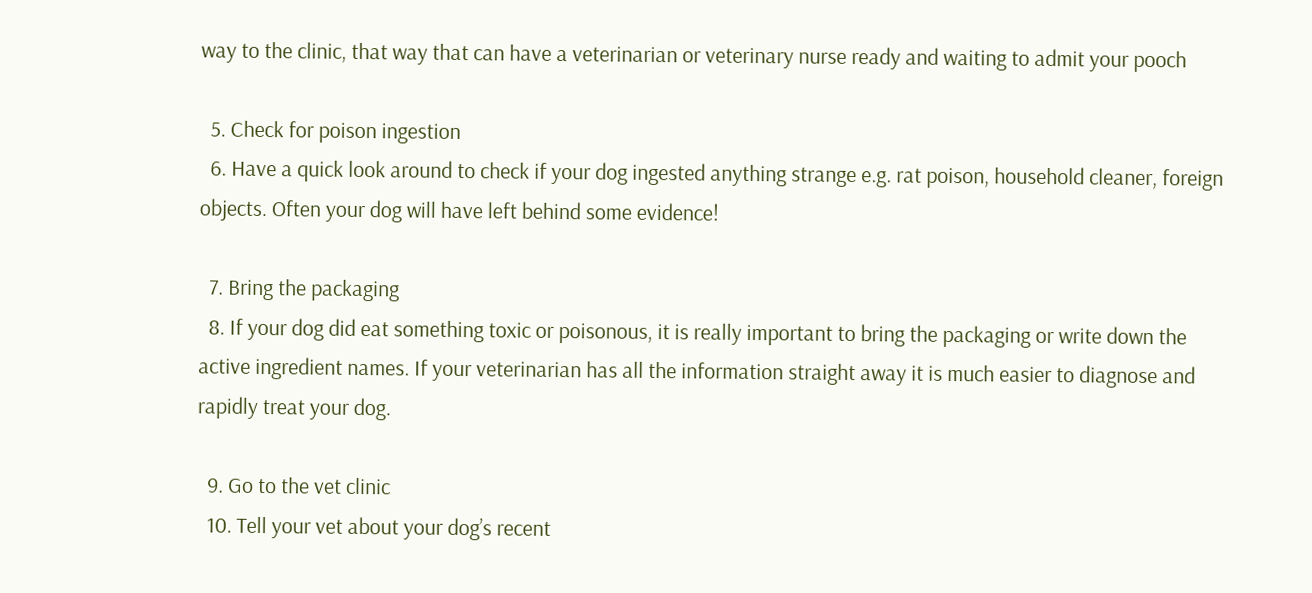way to the clinic, that way that can have a veterinarian or veterinary nurse ready and waiting to admit your pooch

  5. Check for poison ingestion
  6. Have a quick look around to check if your dog ingested anything strange e.g. rat poison, household cleaner, foreign objects. Often your dog will have left behind some evidence!

  7. Bring the packaging
  8. If your dog did eat something toxic or poisonous, it is really important to bring the packaging or write down the active ingredient names. If your veterinarian has all the information straight away it is much easier to diagnose and rapidly treat your dog.

  9. Go to the vet clinic
  10. Tell your vet about your dog’s recent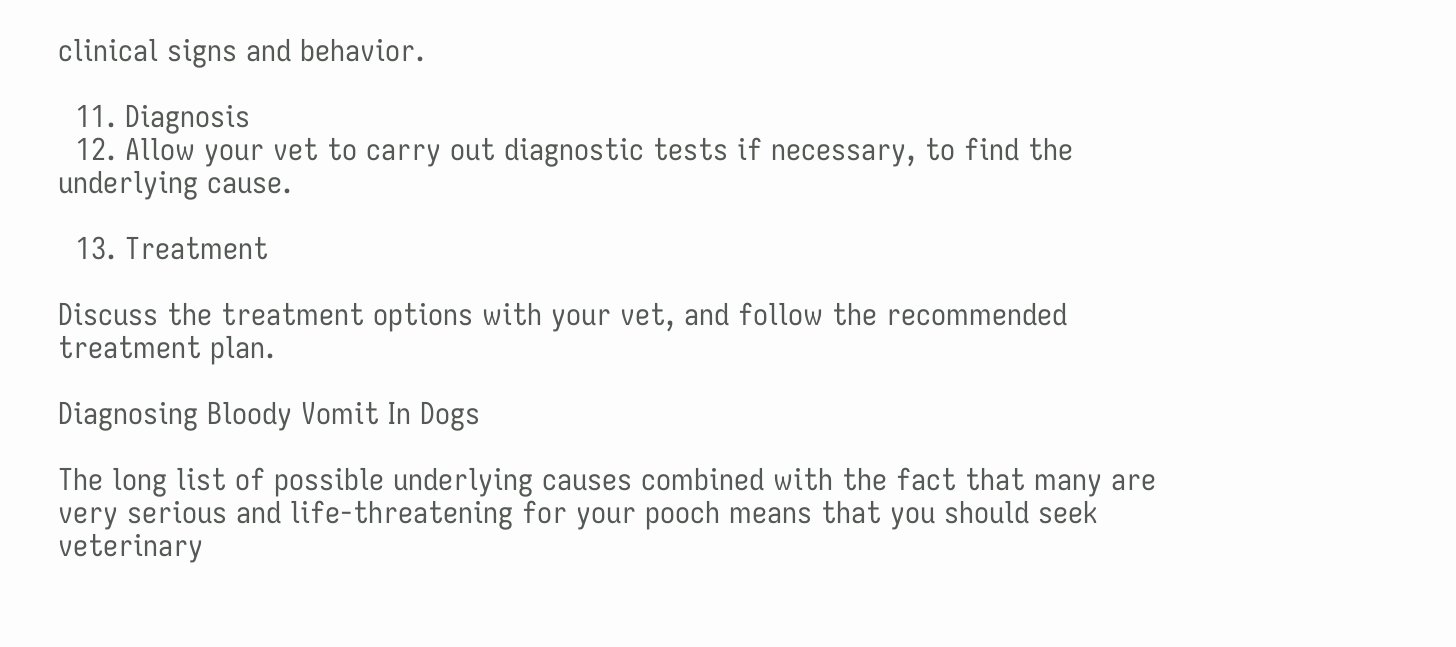clinical signs and behavior.

  11. Diagnosis
  12. Allow your vet to carry out diagnostic tests if necessary, to find the underlying cause.

  13. Treatment

Discuss the treatment options with your vet, and follow the recommended treatment plan.

Diagnosing Bloody Vomit In Dogs

The long list of possible underlying causes combined with the fact that many are very serious and life-threatening for your pooch means that you should seek veterinary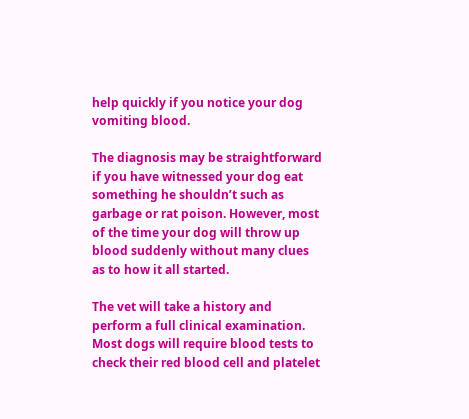help quickly if you notice your dog vomiting blood.

The diagnosis may be straightforward if you have witnessed your dog eat something he shouldn’t such as garbage or rat poison. However, most of the time your dog will throw up blood suddenly without many clues as to how it all started.

The vet will take a history and perform a full clinical examination. Most dogs will require blood tests to check their red blood cell and platelet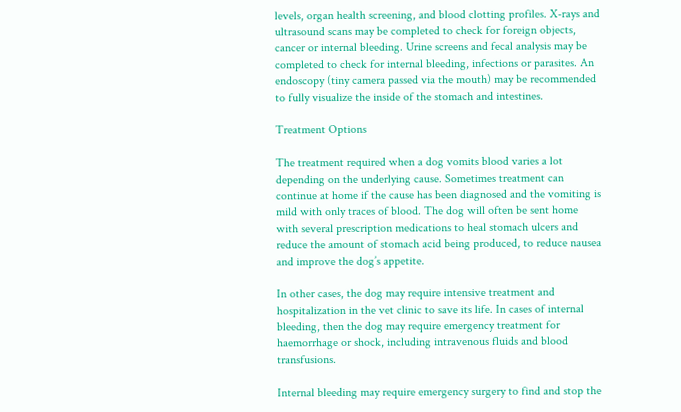levels, organ health screening, and blood clotting profiles. X-rays and ultrasound scans may be completed to check for foreign objects, cancer or internal bleeding. Urine screens and fecal analysis may be completed to check for internal bleeding, infections or parasites. An endoscopy (tiny camera passed via the mouth) may be recommended to fully visualize the inside of the stomach and intestines.

Treatment Options

The treatment required when a dog vomits blood varies a lot depending on the underlying cause. Sometimes treatment can continue at home if the cause has been diagnosed and the vomiting is mild with only traces of blood. The dog will often be sent home with several prescription medications to heal stomach ulcers and reduce the amount of stomach acid being produced, to reduce nausea and improve the dog’s appetite.

In other cases, the dog may require intensive treatment and hospitalization in the vet clinic to save its life. In cases of internal bleeding, then the dog may require emergency treatment for haemorrhage or shock, including intravenous fluids and blood transfusions.

Internal bleeding may require emergency surgery to find and stop the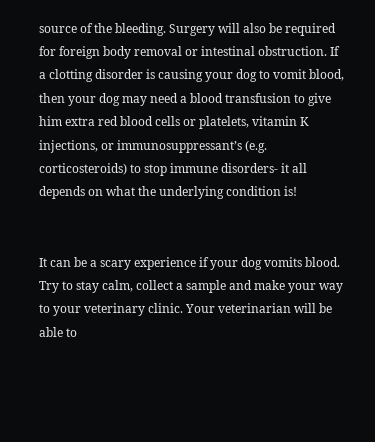source of the bleeding. Surgery will also be required for foreign body removal or intestinal obstruction. If a clotting disorder is causing your dog to vomit blood, then your dog may need a blood transfusion to give him extra red blood cells or platelets, vitamin K injections, or immunosuppressant’s (e.g. corticosteroids) to stop immune disorders- it all depends on what the underlying condition is!


It can be a scary experience if your dog vomits blood. Try to stay calm, collect a sample and make your way to your veterinary clinic. Your veterinarian will be able to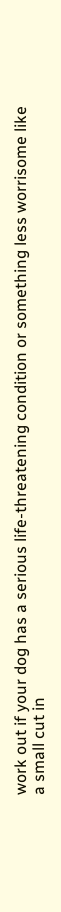work out if your dog has a serious life-threatening condition or something less worrisome like a small cut in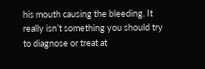his mouth causing the bleeding. It really isn’t something you should try to diagnose or treat at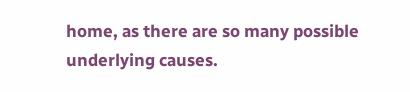home, as there are so many possible underlying causes.